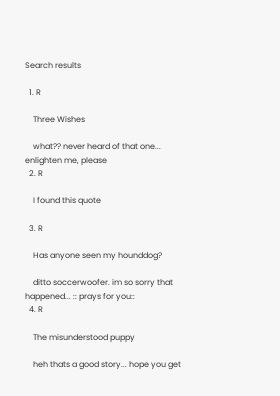Search results

  1. R

    Three Wishes

    what?? never heard of that one... enlighten me, please
  2. R

    I found this quote

  3. R

    Has anyone seen my hounddog?

    ditto soccerwoofer. im so sorry that happened... :: prays for you::
  4. R

    The misunderstood puppy

    heh thats a good story... hope you get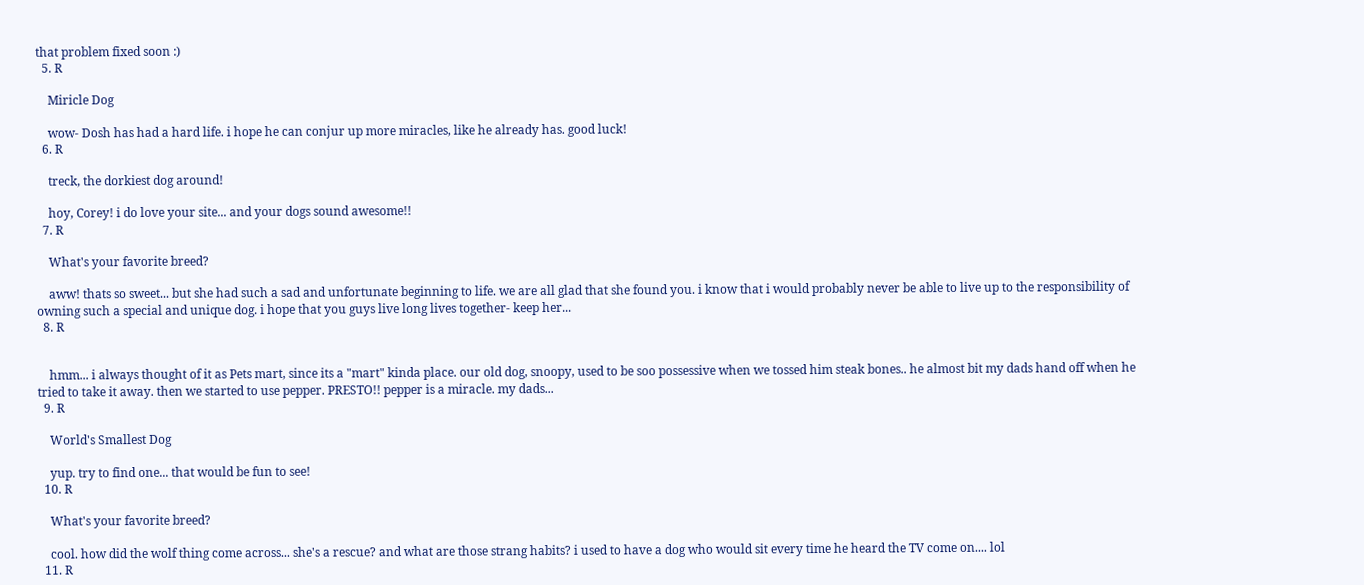that problem fixed soon :)
  5. R

    Miricle Dog

    wow- Dosh has had a hard life. i hope he can conjur up more miracles, like he already has. good luck!
  6. R

    treck, the dorkiest dog around!

    hoy, Corey! i do love your site... and your dogs sound awesome!!
  7. R

    What's your favorite breed?

    aww! thats so sweet... but she had such a sad and unfortunate beginning to life. we are all glad that she found you. i know that i would probably never be able to live up to the responsibility of owning such a special and unique dog. i hope that you guys live long lives together- keep her...
  8. R


    hmm... i always thought of it as Pets mart, since its a "mart" kinda place. our old dog, snoopy, used to be soo possessive when we tossed him steak bones.. he almost bit my dads hand off when he tried to take it away. then we started to use pepper. PRESTO!! pepper is a miracle. my dads...
  9. R

    World's Smallest Dog

    yup. try to find one... that would be fun to see!
  10. R

    What's your favorite breed?

    cool. how did the wolf thing come across... she's a rescue? and what are those strang habits? i used to have a dog who would sit every time he heard the TV come on.... lol
  11. R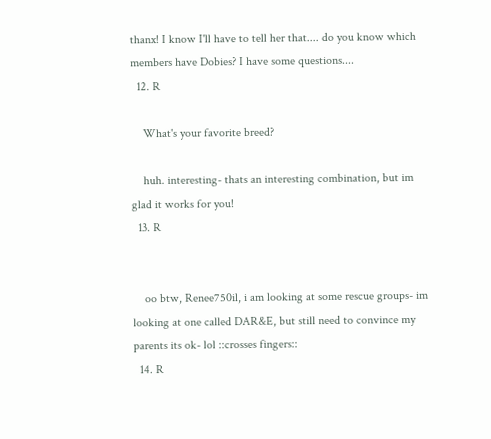thanx! I know I'll have to tell her that.... do you know which members have Dobies? I have some questions....
  12. R

    What's your favorite breed?

    huh. interesting- thats an interesting combination, but im glad it works for you!
  13. R


    oo btw, Renee750il, i am looking at some rescue groups- im looking at one called DAR&E, but still need to convince my parents its ok- lol ::crosses fingers::
  14. R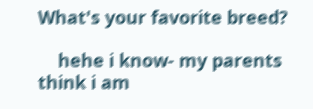What's your favorite breed?

    hehe i know- my parents think i am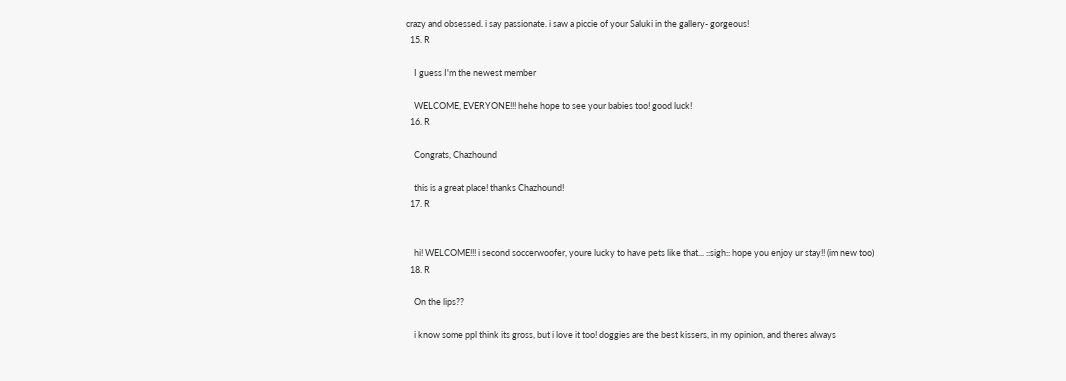crazy and obsessed. i say passionate. i saw a piccie of your Saluki in the gallery- gorgeous!
  15. R

    I guess I'm the newest member

    WELCOME, EVERYONE!!! hehe hope to see your babies too! good luck!
  16. R

    Congrats, Chazhound

    this is a great place! thanks Chazhound!
  17. R


    hi! WELCOME!!! i second soccerwoofer, youre lucky to have pets like that... ::sigh:: hope you enjoy ur stay!! (im new too)
  18. R

    On the lips??

    i know some ppl think its gross, but i love it too! doggies are the best kissers, in my opinion, and theres always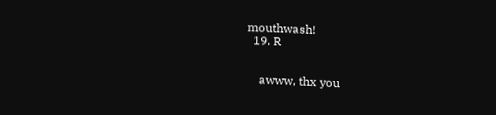mouthwash!
  19. R


    awww, thx you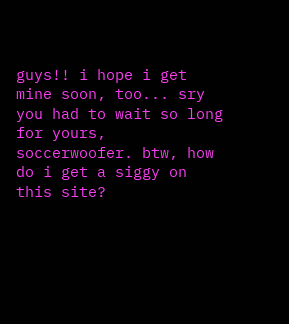guys!! i hope i get mine soon, too... sry you had to wait so long for yours, soccerwoofer. btw, how do i get a siggy on this site?